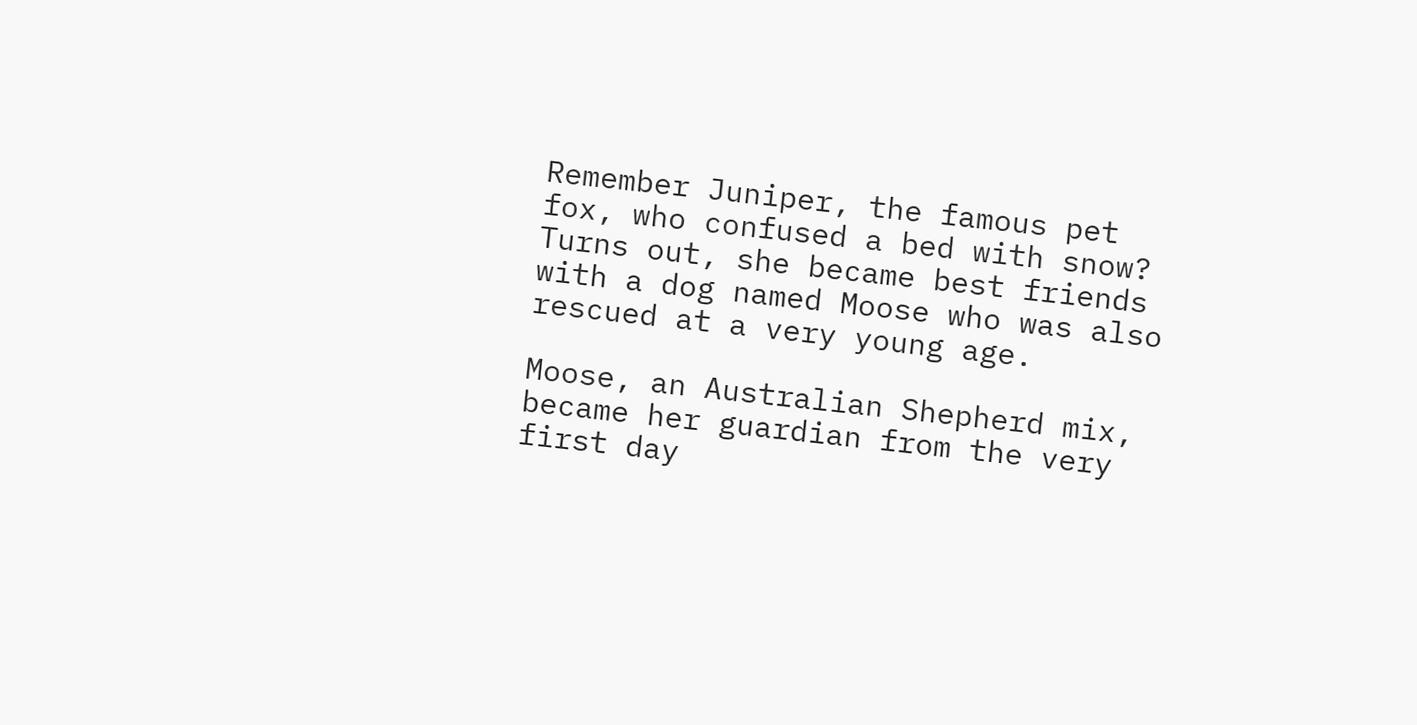Remember Juniper, the famous pet fox, who confused a bed with snow? Turns out, she became best friends with a dog named Moose who was also rescued at a very young age.

Moose, an Australian Shepherd mix, became her guardian from the very first day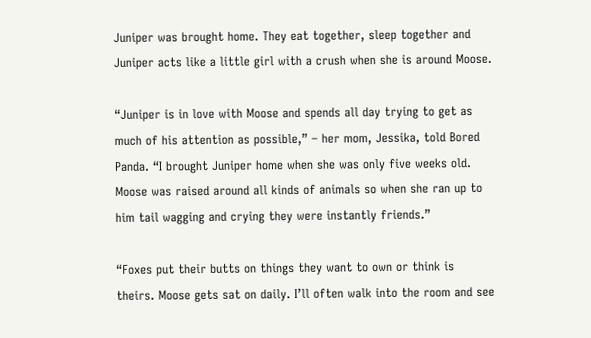Juniper was brought home. They eat together, sleep together and Juniper acts like a little girl with a crush when she is around Moose.

“Juniper is in love with Moose and spends all day trying to get as much of his attention as possible,” – her mom, Jessika, told Bored Panda. “I brought Juniper home when she was only five weeks old. Moose was raised around all kinds of animals so when she ran up to him tail wagging and crying they were instantly friends.”

“Foxes put their butts on things they want to own or think is theirs. Moose gets sat on daily. I’ll often walk into the room and see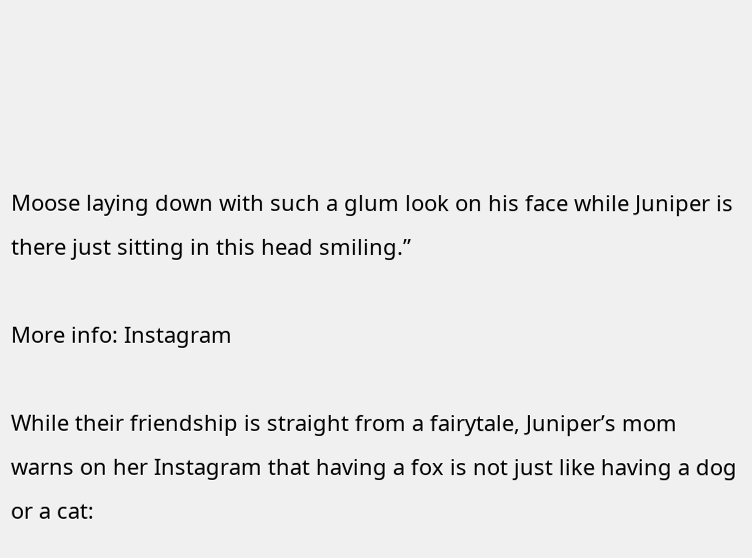Moose laying down with such a glum look on his face while Juniper is there just sitting in this head smiling.”

More info: Instagram

While their friendship is straight from a fairytale, Juniper’s mom warns on her Instagram that having a fox is not just like having a dog or a cat: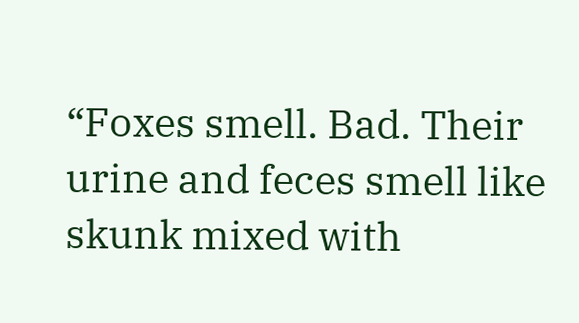“Foxes smell. Bad. Their urine and feces smell like skunk mixed with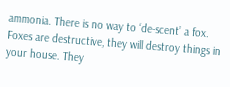ammonia. There is no way to ‘de-scent’ a fox.
Foxes are destructive, they will destroy things in your house. They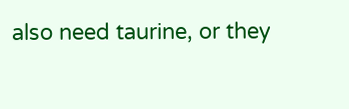also need taurine, or they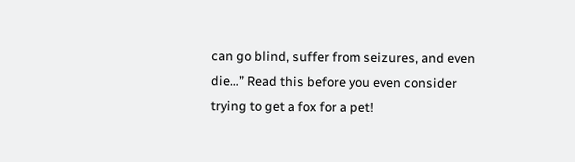can go blind, suffer from seizures, and even die…” Read this before you even consider trying to get a fox for a pet!